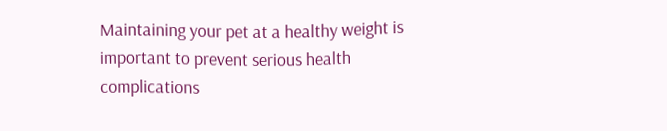Maintaining your pet at a healthy weight is important to prevent serious health complications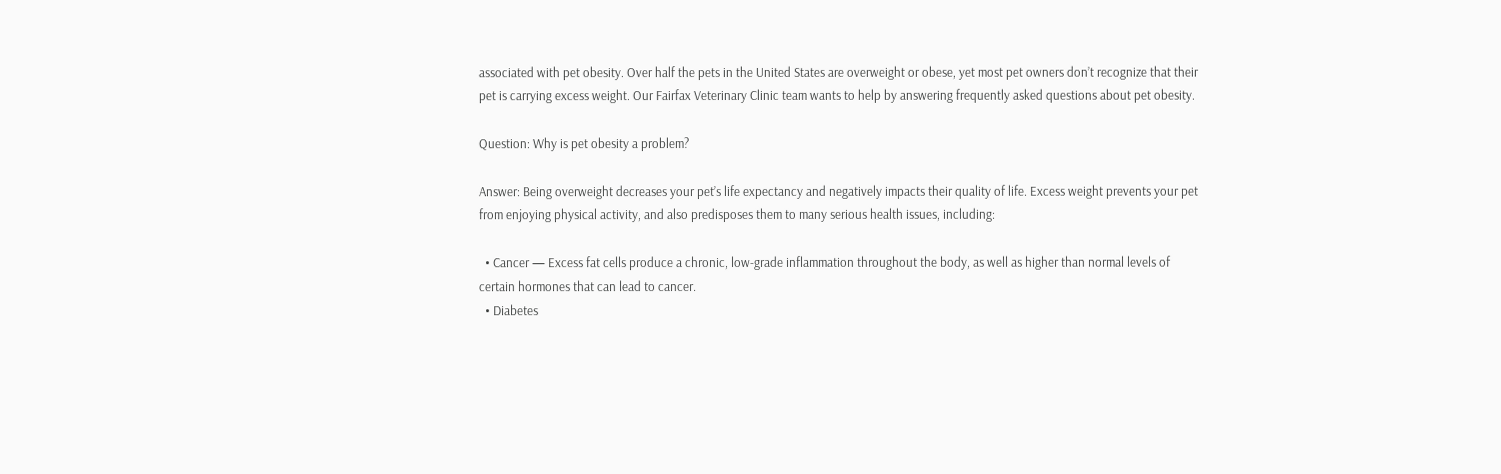associated with pet obesity. Over half the pets in the United States are overweight or obese, yet most pet owners don’t recognize that their pet is carrying excess weight. Our Fairfax Veterinary Clinic team wants to help by answering frequently asked questions about pet obesity.

Question: Why is pet obesity a problem?

Answer: Being overweight decreases your pet’s life expectancy and negatively impacts their quality of life. Excess weight prevents your pet from enjoying physical activity, and also predisposes them to many serious health issues, including:

  • Cancer — Excess fat cells produce a chronic, low-grade inflammation throughout the body, as well as higher than normal levels of certain hormones that can lead to cancer.
  • Diabetes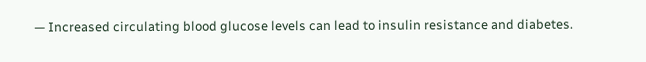— Increased circulating blood glucose levels can lead to insulin resistance and diabetes.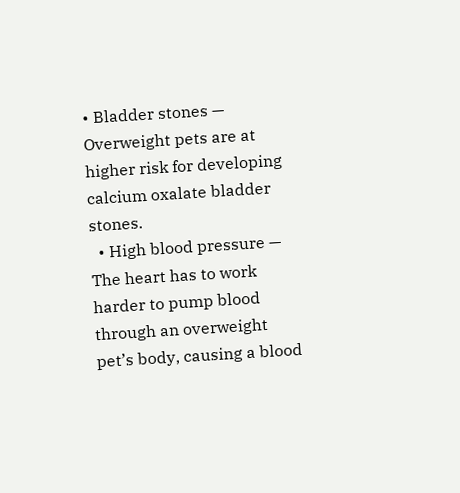• Bladder stones — Overweight pets are at higher risk for developing calcium oxalate bladder stones.
  • High blood pressure — The heart has to work harder to pump blood through an overweight pet’s body, causing a blood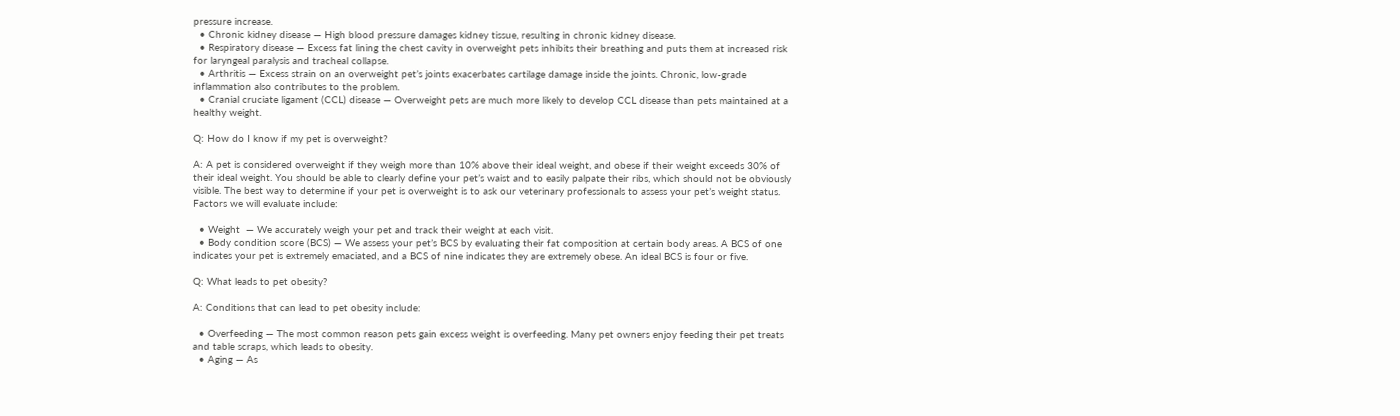pressure increase.
  • Chronic kidney disease — High blood pressure damages kidney tissue, resulting in chronic kidney disease.
  • Respiratory disease — Excess fat lining the chest cavity in overweight pets inhibits their breathing and puts them at increased risk for laryngeal paralysis and tracheal collapse.
  • Arthritis — Excess strain on an overweight pet’s joints exacerbates cartilage damage inside the joints. Chronic, low-grade inflammation also contributes to the problem.
  • Cranial cruciate ligament (CCL) disease — Overweight pets are much more likely to develop CCL disease than pets maintained at a healthy weight.

Q: How do I know if my pet is overweight?

A: A pet is considered overweight if they weigh more than 10% above their ideal weight, and obese if their weight exceeds 30% of their ideal weight. You should be able to clearly define your pet’s waist and to easily palpate their ribs, which should not be obviously visible. The best way to determine if your pet is overweight is to ask our veterinary professionals to assess your pet’s weight status. Factors we will evaluate include:

  • Weight  — We accurately weigh your pet and track their weight at each visit.
  • Body condition score (BCS) — We assess your pet’s BCS by evaluating their fat composition at certain body areas. A BCS of one indicates your pet is extremely emaciated, and a BCS of nine indicates they are extremely obese. An ideal BCS is four or five.

Q: What leads to pet obesity?

A: Conditions that can lead to pet obesity include:

  • Overfeeding — The most common reason pets gain excess weight is overfeeding. Many pet owners enjoy feeding their pet treats and table scraps, which leads to obesity.
  • Aging — As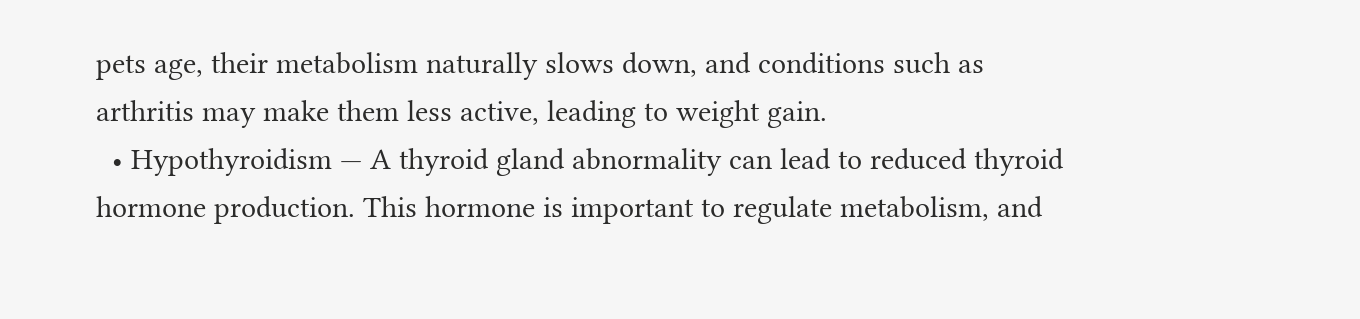pets age, their metabolism naturally slows down, and conditions such as arthritis may make them less active, leading to weight gain.
  • Hypothyroidism — A thyroid gland abnormality can lead to reduced thyroid hormone production. This hormone is important to regulate metabolism, and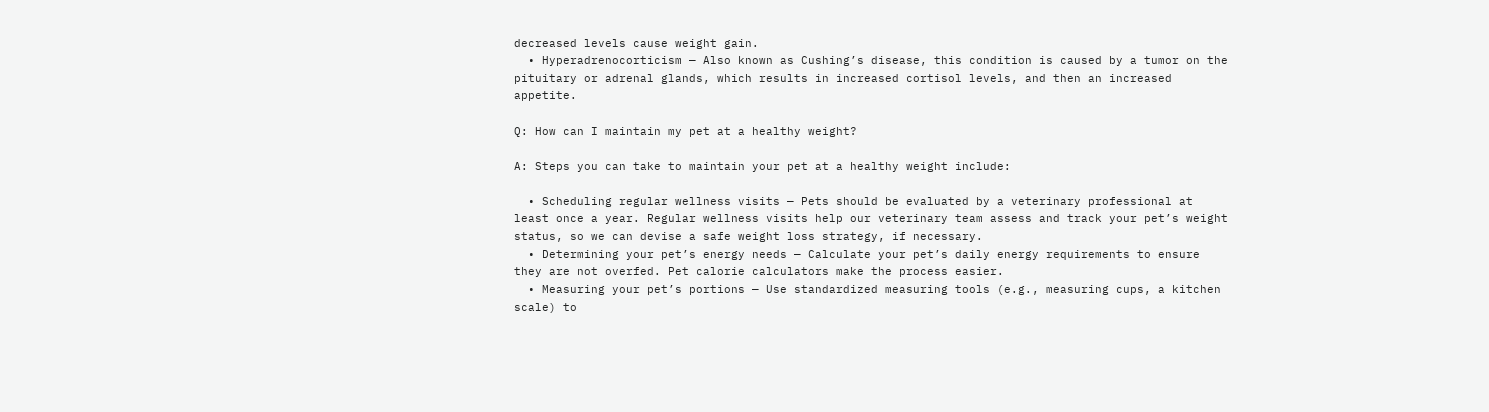decreased levels cause weight gain.
  • Hyperadrenocorticism — Also known as Cushing’s disease, this condition is caused by a tumor on the pituitary or adrenal glands, which results in increased cortisol levels, and then an increased appetite.

Q: How can I maintain my pet at a healthy weight?

A: Steps you can take to maintain your pet at a healthy weight include:

  • Scheduling regular wellness visits — Pets should be evaluated by a veterinary professional at least once a year. Regular wellness visits help our veterinary team assess and track your pet’s weight status, so we can devise a safe weight loss strategy, if necessary.
  • Determining your pet’s energy needs — Calculate your pet’s daily energy requirements to ensure they are not overfed. Pet calorie calculators make the process easier.
  • Measuring your pet’s portions — Use standardized measuring tools (e.g., measuring cups, a kitchen scale) to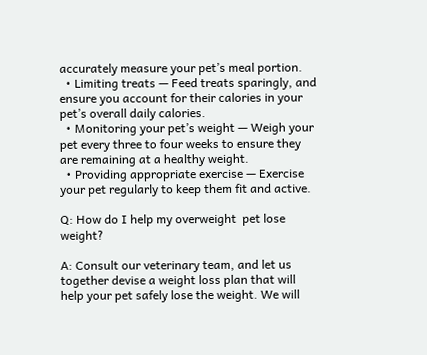accurately measure your pet’s meal portion.
  • Limiting treats — Feed treats sparingly, and ensure you account for their calories in your pet’s overall daily calories.
  • Monitoring your pet’s weight — Weigh your pet every three to four weeks to ensure they are remaining at a healthy weight.
  • Providing appropriate exercise — Exercise your pet regularly to keep them fit and active.

Q: How do I help my overweight  pet lose weight?

A: Consult our veterinary team, and let us together devise a weight loss plan that will help your pet safely lose the weight. We will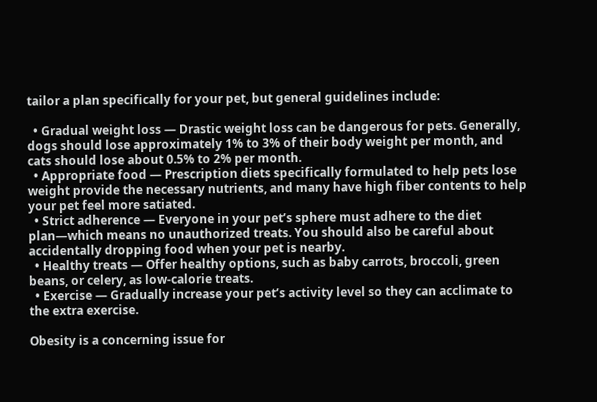tailor a plan specifically for your pet, but general guidelines include:

  • Gradual weight loss — Drastic weight loss can be dangerous for pets. Generally, dogs should lose approximately 1% to 3% of their body weight per month, and cats should lose about 0.5% to 2% per month.
  • Appropriate food — Prescription diets specifically formulated to help pets lose weight provide the necessary nutrients, and many have high fiber contents to help your pet feel more satiated.
  • Strict adherence — Everyone in your pet’s sphere must adhere to the diet plan—which means no unauthorized treats. You should also be careful about accidentally dropping food when your pet is nearby.
  • Healthy treats — Offer healthy options, such as baby carrots, broccoli, green beans, or celery, as low-calorie treats.
  • Exercise — Gradually increase your pet’s activity level so they can acclimate to the extra exercise.

Obesity is a concerning issue for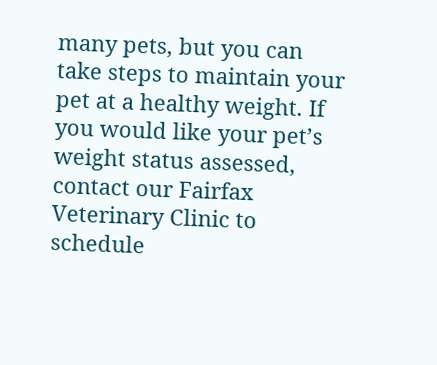many pets, but you can take steps to maintain your pet at a healthy weight. If you would like your pet’s weight status assessed, contact our Fairfax Veterinary Clinic to schedule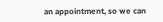an appointment, so we can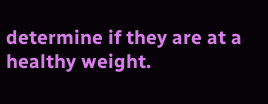determine if they are at a healthy weight.